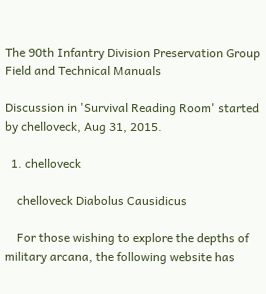The 90th Infantry Division Preservation Group Field and Technical Manuals

Discussion in 'Survival Reading Room' started by chelloveck, Aug 31, 2015.

  1. chelloveck

    chelloveck Diabolus Causidicus

    For those wishing to explore the depths of military arcana, the following website has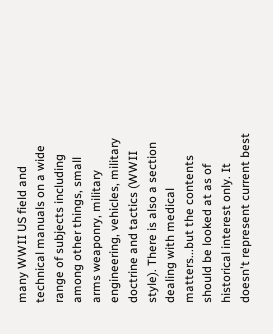many WWII US field and technical manuals on a wide range of subjects including among other things, small arms weaponry, military engineering, vehicles, military doctrine and tactics (WWII style). There is also a section dealing with medical matters...but the contents should be looked at as of historical interest only. It doesn't represent current best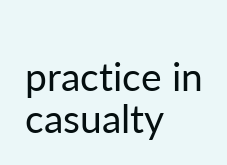practice in casualty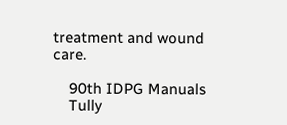treatment and wound care.

    90th IDPG Manuals
    Tully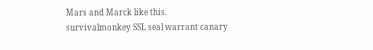Mars and Marck like this.
survivalmonkey SSL seal warrant canary